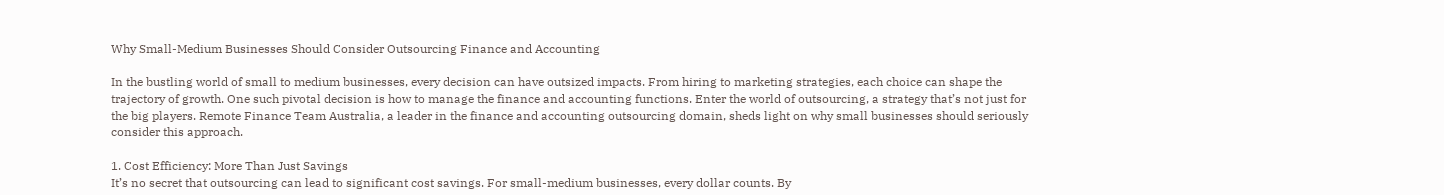Why Small-Medium Businesses Should Consider Outsourcing Finance and Accounting

In the bustling world of small to medium businesses, every decision can have outsized impacts. From hiring to marketing strategies, each choice can shape the trajectory of growth. One such pivotal decision is how to manage the finance and accounting functions. Enter the world of outsourcing, a strategy that’s not just for the big players. Remote Finance Team Australia, a leader in the finance and accounting outsourcing domain, sheds light on why small businesses should seriously consider this approach.

1. Cost Efficiency: More Than Just Savings
It’s no secret that outsourcing can lead to significant cost savings. For small-medium businesses, every dollar counts. By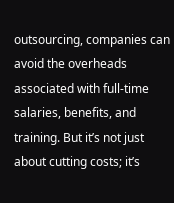outsourcing, companies can avoid the overheads associated with full-time salaries, benefits, and training. But it’s not just about cutting costs; it’s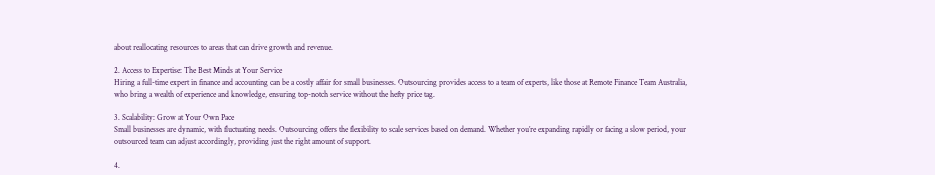about reallocating resources to areas that can drive growth and revenue.

2. Access to Expertise: The Best Minds at Your Service
Hiring a full-time expert in finance and accounting can be a costly affair for small businesses. Outsourcing provides access to a team of experts, like those at Remote Finance Team Australia, who bring a wealth of experience and knowledge, ensuring top-notch service without the hefty price tag.

3. Scalability: Grow at Your Own Pace
Small businesses are dynamic, with fluctuating needs. Outsourcing offers the flexibility to scale services based on demand. Whether you’re expanding rapidly or facing a slow period, your outsourced team can adjust accordingly, providing just the right amount of support.

4.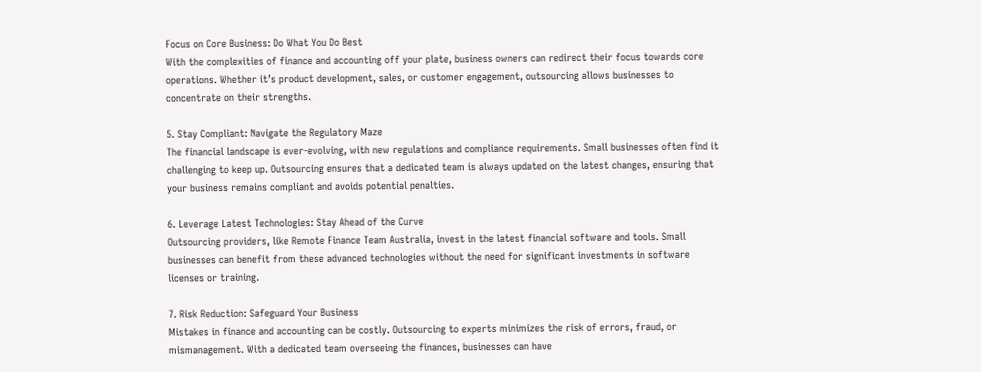Focus on Core Business: Do What You Do Best
With the complexities of finance and accounting off your plate, business owners can redirect their focus towards core operations. Whether it’s product development, sales, or customer engagement, outsourcing allows businesses to concentrate on their strengths.

5. Stay Compliant: Navigate the Regulatory Maze
The financial landscape is ever-evolving, with new regulations and compliance requirements. Small businesses often find it challenging to keep up. Outsourcing ensures that a dedicated team is always updated on the latest changes, ensuring that your business remains compliant and avoids potential penalties.

6. Leverage Latest Technologies: Stay Ahead of the Curve
Outsourcing providers, like Remote Finance Team Australia, invest in the latest financial software and tools. Small businesses can benefit from these advanced technologies without the need for significant investments in software licenses or training.

7. Risk Reduction: Safeguard Your Business
Mistakes in finance and accounting can be costly. Outsourcing to experts minimizes the risk of errors, fraud, or mismanagement. With a dedicated team overseeing the finances, businesses can have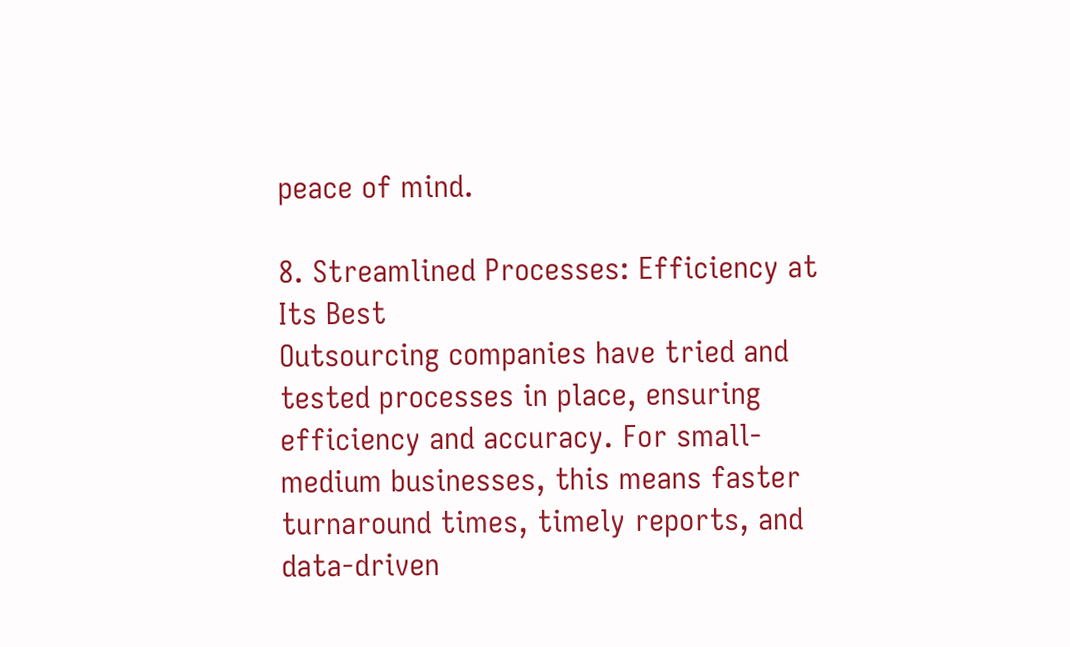peace of mind.

8. Streamlined Processes: Efficiency at Its Best
Outsourcing companies have tried and tested processes in place, ensuring efficiency and accuracy. For small-medium businesses, this means faster turnaround times, timely reports, and data-driven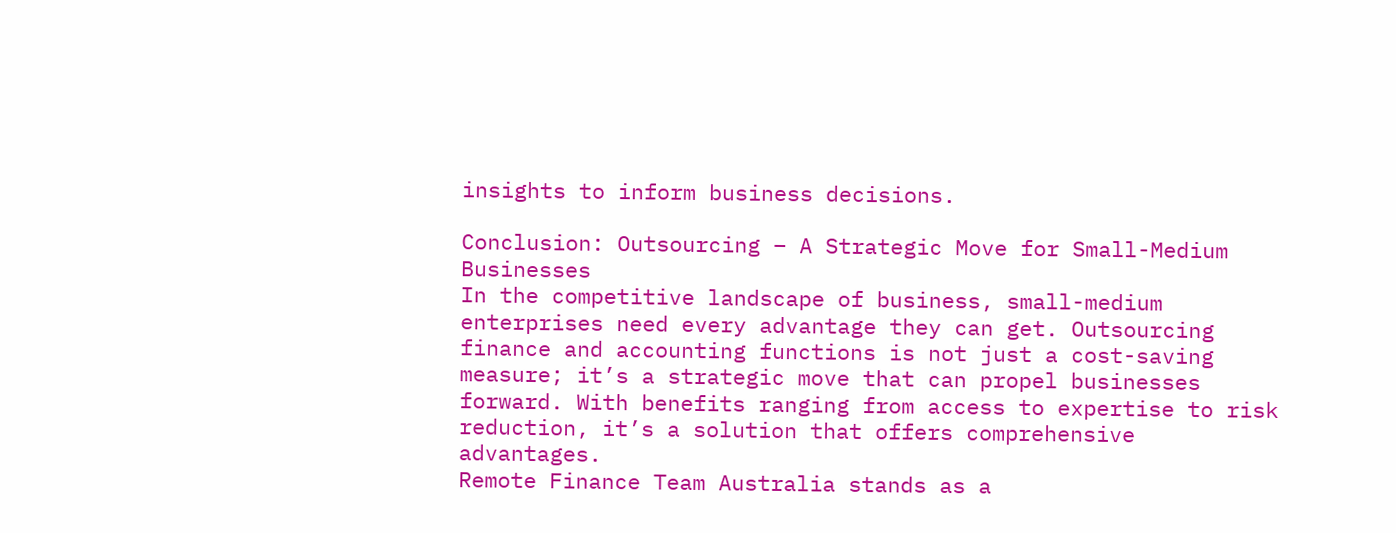insights to inform business decisions.

Conclusion: Outsourcing – A Strategic Move for Small-Medium Businesses
In the competitive landscape of business, small-medium enterprises need every advantage they can get. Outsourcing finance and accounting functions is not just a cost-saving measure; it’s a strategic move that can propel businesses forward. With benefits ranging from access to expertise to risk reduction, it’s a solution that offers comprehensive advantages.
Remote Finance Team Australia stands as a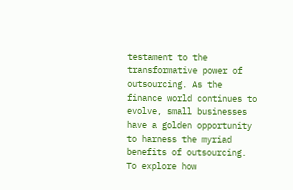testament to the transformative power of outsourcing. As the finance world continues to evolve, small businesses have a golden opportunity to harness the myriad benefits of outsourcing.
To explore how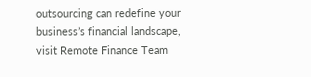outsourcing can redefine your business’s financial landscape, visit Remote Finance Team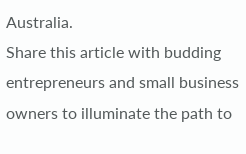Australia.
Share this article with budding entrepreneurs and small business owners to illuminate the path to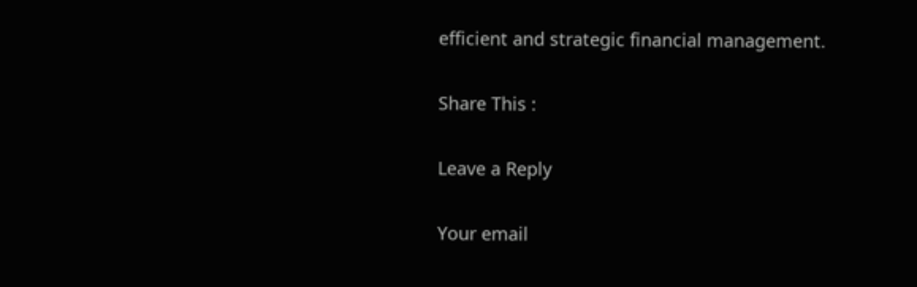efficient and strategic financial management.

Share This :

Leave a Reply

Your email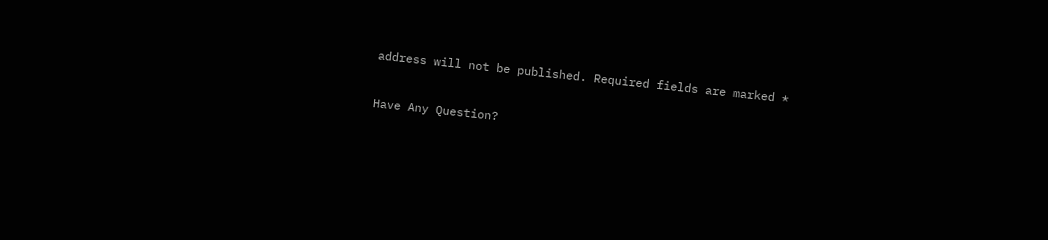address will not be published. Required fields are marked *

Have Any Question?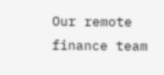Our remote finance team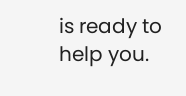is ready to help you.